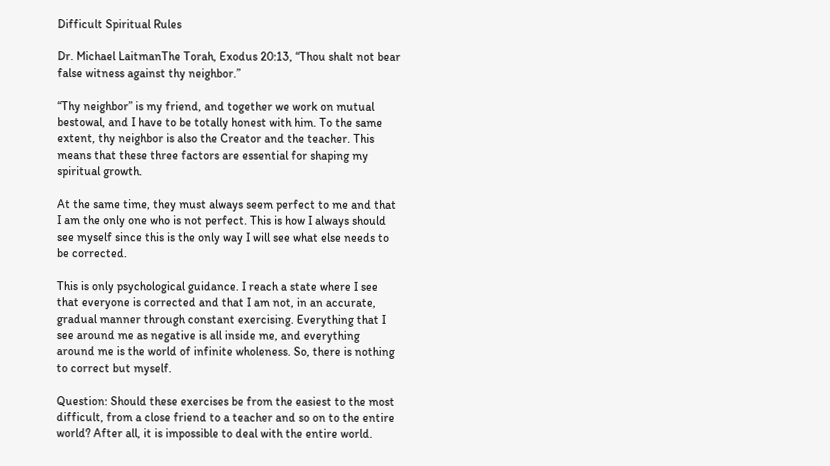Difficult Spiritual Rules

Dr. Michael LaitmanThe Torah, Exodus 20:13, “Thou shalt not bear false witness against thy neighbor.”

“Thy neighbor” is my friend, and together we work on mutual bestowal, and I have to be totally honest with him. To the same extent, thy neighbor is also the Creator and the teacher. This means that these three factors are essential for shaping my spiritual growth.

At the same time, they must always seem perfect to me and that I am the only one who is not perfect. This is how I always should see myself since this is the only way I will see what else needs to be corrected.

This is only psychological guidance. I reach a state where I see that everyone is corrected and that I am not, in an accurate, gradual manner through constant exercising. Everything that I see around me as negative is all inside me, and everything around me is the world of infinite wholeness. So, there is nothing to correct but myself.

Question: Should these exercises be from the easiest to the most difficult, from a close friend to a teacher and so on to the entire world? After all, it is impossible to deal with the entire world.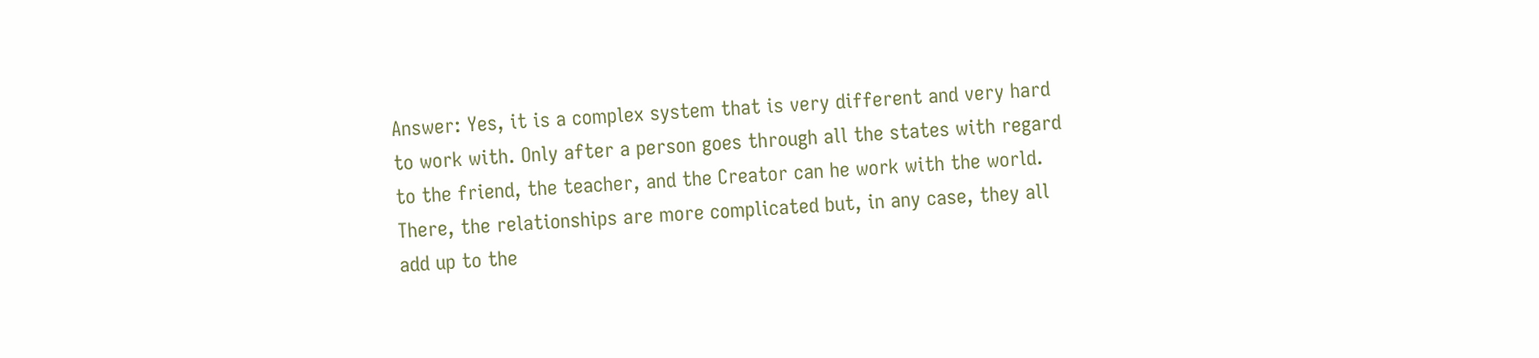Answer: Yes, it is a complex system that is very different and very hard to work with. Only after a person goes through all the states with regard to the friend, the teacher, and the Creator can he work with the world. There, the relationships are more complicated but, in any case, they all add up to the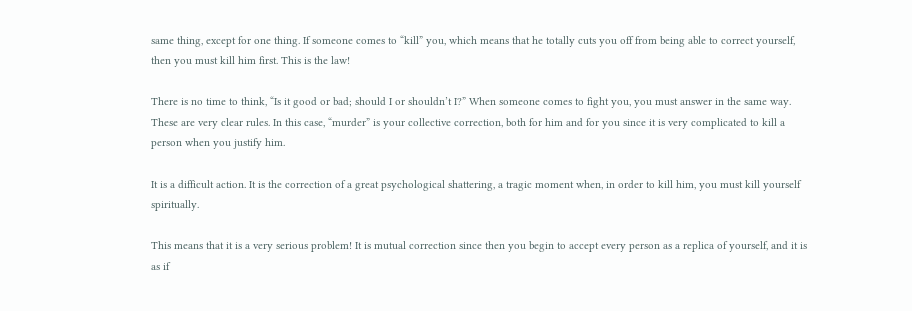same thing, except for one thing. If someone comes to “kill” you, which means that he totally cuts you off from being able to correct yourself, then you must kill him first. This is the law!

There is no time to think, “Is it good or bad; should I or shouldn’t I?” When someone comes to fight you, you must answer in the same way. These are very clear rules. In this case, “murder” is your collective correction, both for him and for you since it is very complicated to kill a person when you justify him.

It is a difficult action. It is the correction of a great psychological shattering, a tragic moment when, in order to kill him, you must kill yourself spiritually.

This means that it is a very serious problem! It is mutual correction since then you begin to accept every person as a replica of yourself, and it is as if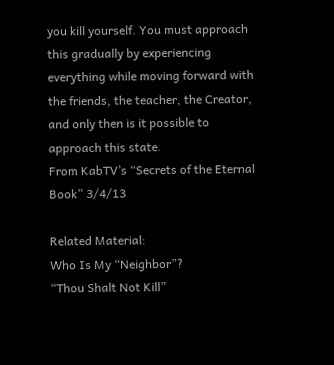you kill yourself. You must approach this gradually by experiencing everything while moving forward with the friends, the teacher, the Creator, and only then is it possible to approach this state.
From KabTV’s “Secrets of the Eternal Book” 3/4/13

Related Material:
Who Is My “Neighbor”?
“Thou Shalt Not Kill”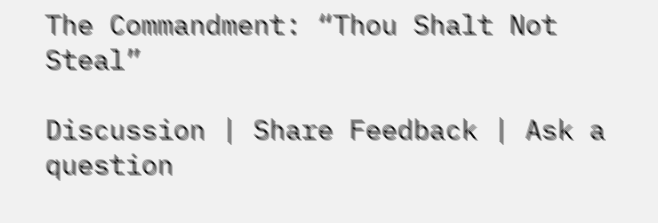The Commandment: “Thou Shalt Not Steal”

Discussion | Share Feedback | Ask a question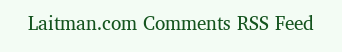Laitman.com Comments RSS Feed